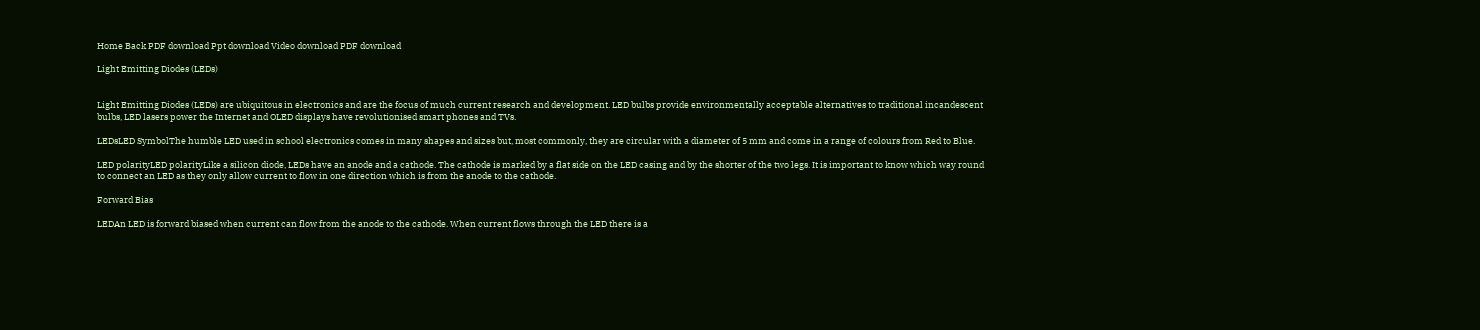Home Back PDF download Ppt download Video download PDF download

Light Emitting Diodes (LEDs)


Light Emitting Diodes (LEDs) are ubiquitous in electronics and are the focus of much current research and development. LED bulbs provide environmentally acceptable alternatives to traditional incandescent bulbs, LED lasers power the Internet and OLED displays have revolutionised smart phones and TVs.

LEDsLED SymbolThe humble LED used in school electronics comes in many shapes and sizes but, most commonly, they are circular with a diameter of 5 mm and come in a range of colours from Red to Blue.

LED polarityLED polarityLike a silicon diode, LEDs have an anode and a cathode. The cathode is marked by a flat side on the LED casing and by the shorter of the two legs. It is important to know which way round to connect an LED as they only allow current to flow in one direction which is from the anode to the cathode.

Forward Bias

LEDAn LED is forward biased when current can flow from the anode to the cathode. When current flows through the LED there is a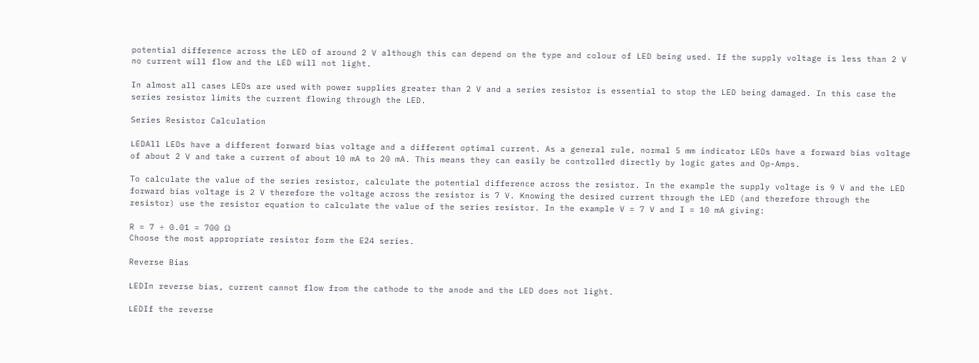potential difference across the LED of around 2 V although this can depend on the type and colour of LED being used. If the supply voltage is less than 2 V no current will flow and the LED will not light.

In almost all cases LEDs are used with power supplies greater than 2 V and a series resistor is essential to stop the LED being damaged. In this case the series resistor limits the current flowing through the LED.

Series Resistor Calculation

LEDAll LEDs have a different forward bias voltage and a different optimal current. As a general rule, normal 5 mm indicator LEDs have a forward bias voltage of about 2 V and take a current of about 10 mA to 20 mA. This means they can easily be controlled directly by logic gates and Op-Amps.

To calculate the value of the series resistor, calculate the potential difference across the resistor. In the example the supply voltage is 9 V and the LED forward bias voltage is 2 V therefore the voltage across the resistor is 7 V. Knowing the desired current through the LED (and therefore through the resistor) use the resistor equation to calculate the value of the series resistor. In the example V = 7 V and I = 10 mA giving:

R = 7 ÷ 0.01 = 700 Ω
Choose the most appropriate resistor form the E24 series.

Reverse Bias

LEDIn reverse bias, current cannot flow from the cathode to the anode and the LED does not light.

LEDIf the reverse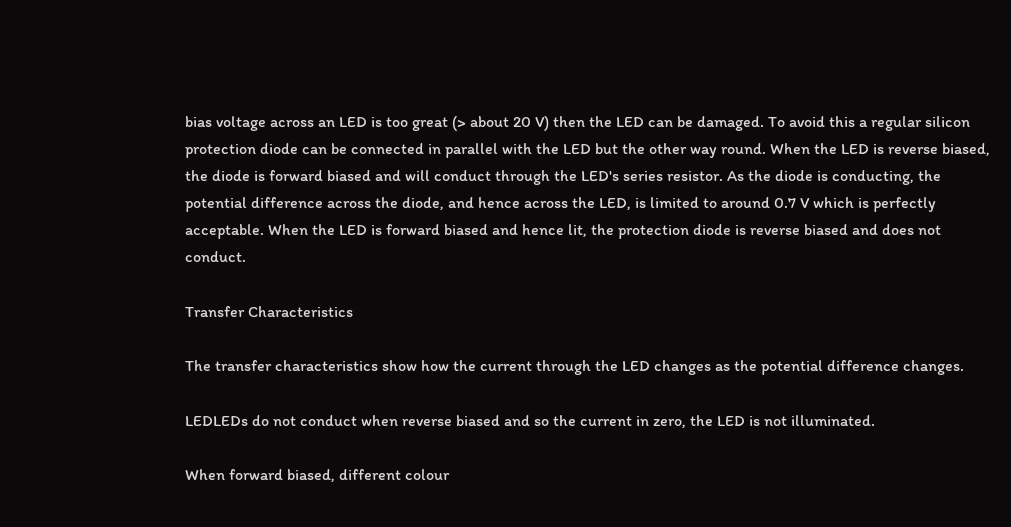bias voltage across an LED is too great (> about 20 V) then the LED can be damaged. To avoid this a regular silicon protection diode can be connected in parallel with the LED but the other way round. When the LED is reverse biased, the diode is forward biased and will conduct through the LED's series resistor. As the diode is conducting, the potential difference across the diode, and hence across the LED, is limited to around 0.7 V which is perfectly acceptable. When the LED is forward biased and hence lit, the protection diode is reverse biased and does not conduct.

Transfer Characteristics

The transfer characteristics show how the current through the LED changes as the potential difference changes.

LEDLEDs do not conduct when reverse biased and so the current in zero, the LED is not illuminated.

When forward biased, different colour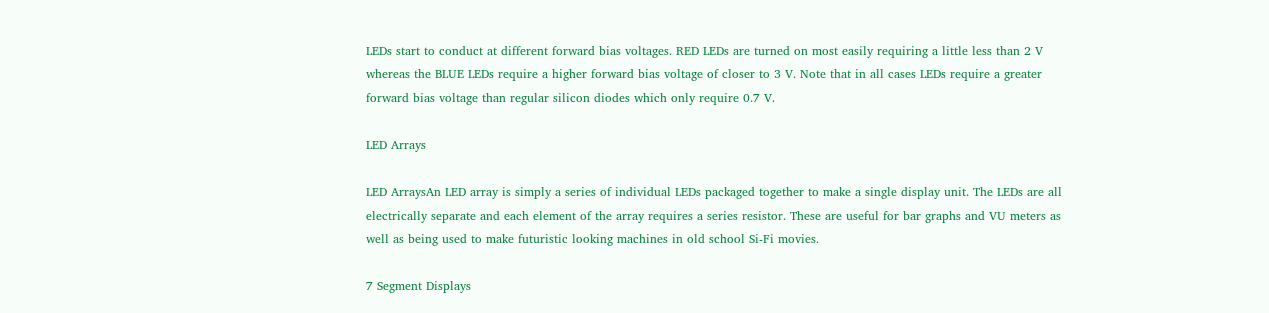LEDs start to conduct at different forward bias voltages. RED LEDs are turned on most easily requiring a little less than 2 V whereas the BLUE LEDs require a higher forward bias voltage of closer to 3 V. Note that in all cases LEDs require a greater forward bias voltage than regular silicon diodes which only require 0.7 V.

LED Arrays

LED ArraysAn LED array is simply a series of individual LEDs packaged together to make a single display unit. The LEDs are all electrically separate and each element of the array requires a series resistor. These are useful for bar graphs and VU meters as well as being used to make futuristic looking machines in old school Si-Fi movies.

7 Segment Displays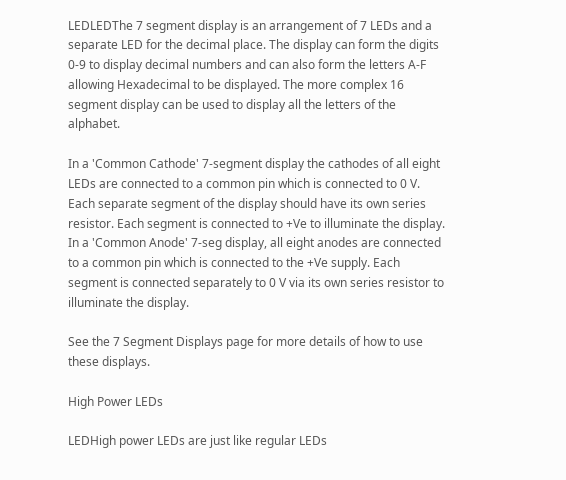LEDLEDThe 7 segment display is an arrangement of 7 LEDs and a separate LED for the decimal place. The display can form the digits 0-9 to display decimal numbers and can also form the letters A-F allowing Hexadecimal to be displayed. The more complex 16 segment display can be used to display all the letters of the alphabet.

In a 'Common Cathode' 7-segment display the cathodes of all eight LEDs are connected to a common pin which is connected to 0 V. Each separate segment of the display should have its own series resistor. Each segment is connected to +Ve to illuminate the display. In a 'Common Anode' 7-seg display, all eight anodes are connected to a common pin which is connected to the +Ve supply. Each segment is connected separately to 0 V via its own series resistor to illuminate the display.

See the 7 Segment Displays page for more details of how to use these displays.

High Power LEDs

LEDHigh power LEDs are just like regular LEDs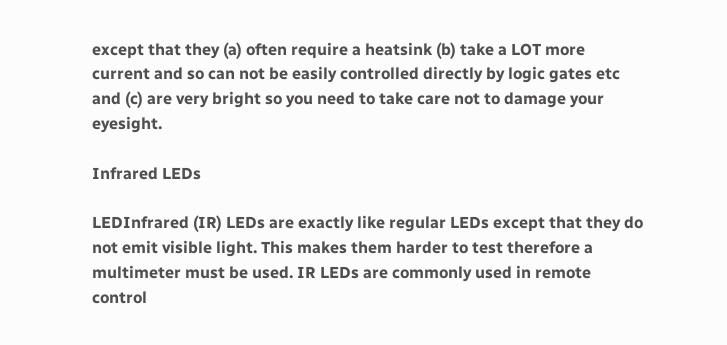except that they (a) often require a heatsink (b) take a LOT more current and so can not be easily controlled directly by logic gates etc and (c) are very bright so you need to take care not to damage your eyesight.

Infrared LEDs

LEDInfrared (IR) LEDs are exactly like regular LEDs except that they do not emit visible light. This makes them harder to test therefore a multimeter must be used. IR LEDs are commonly used in remote control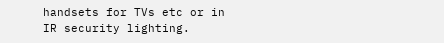handsets for TVs etc or in IR security lighting.